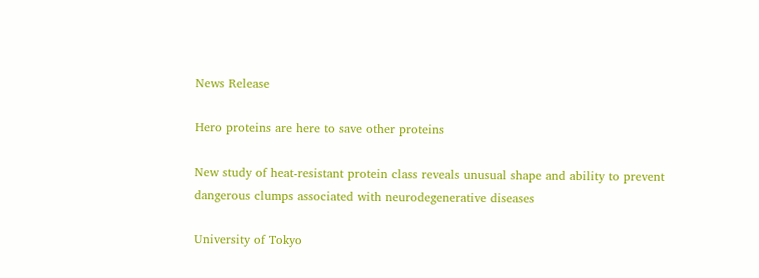News Release

Hero proteins are here to save other proteins

New study of heat-resistant protein class reveals unusual shape and ability to prevent dangerous clumps associated with neurodegenerative diseases

University of Tokyo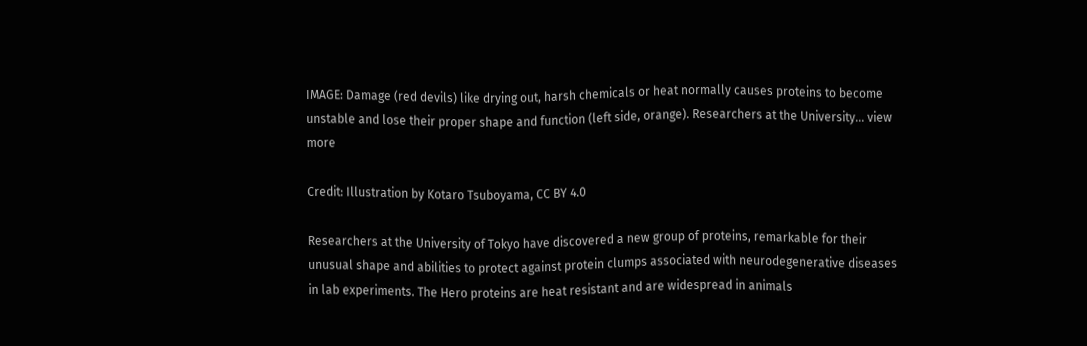IMAGE: Damage (red devils) like drying out, harsh chemicals or heat normally causes proteins to become unstable and lose their proper shape and function (left side, orange). Researchers at the University... view more

Credit: Illustration by Kotaro Tsuboyama, CC BY 4.0

Researchers at the University of Tokyo have discovered a new group of proteins, remarkable for their unusual shape and abilities to protect against protein clumps associated with neurodegenerative diseases in lab experiments. The Hero proteins are heat resistant and are widespread in animals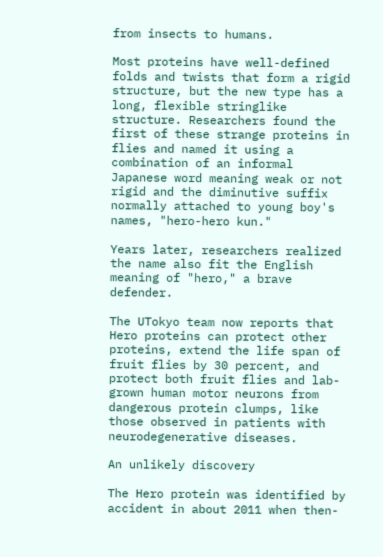from insects to humans.

Most proteins have well-defined folds and twists that form a rigid structure, but the new type has a long, flexible stringlike structure. Researchers found the first of these strange proteins in flies and named it using a combination of an informal Japanese word meaning weak or not rigid and the diminutive suffix normally attached to young boy's names, "hero-hero kun."

Years later, researchers realized the name also fit the English meaning of "hero," a brave defender.

The UTokyo team now reports that Hero proteins can protect other proteins, extend the life span of fruit flies by 30 percent, and protect both fruit flies and lab-grown human motor neurons from dangerous protein clumps, like those observed in patients with neurodegenerative diseases.

An unlikely discovery

The Hero protein was identified by accident in about 2011 when then-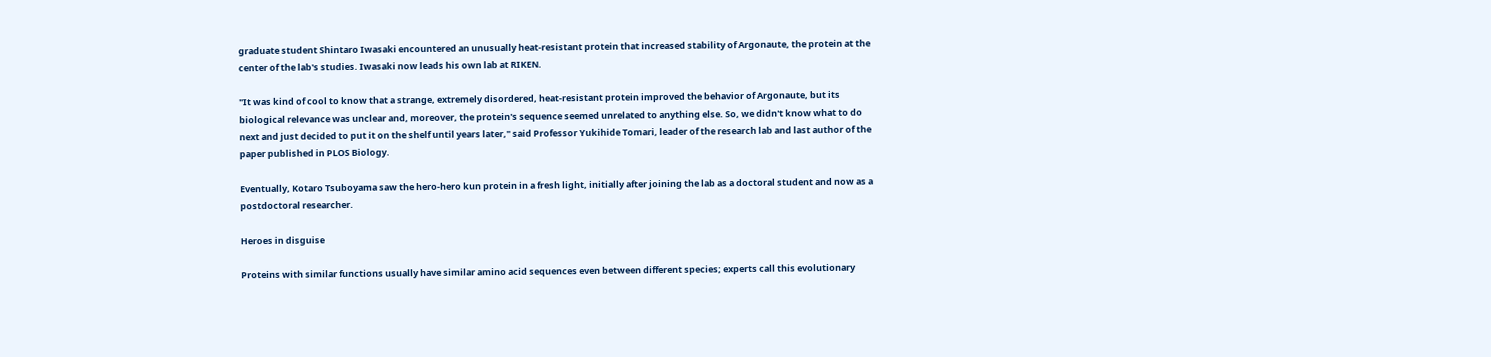graduate student Shintaro Iwasaki encountered an unusually heat-resistant protein that increased stability of Argonaute, the protein at the center of the lab's studies. Iwasaki now leads his own lab at RIKEN.

"It was kind of cool to know that a strange, extremely disordered, heat-resistant protein improved the behavior of Argonaute, but its biological relevance was unclear and, moreover, the protein's sequence seemed unrelated to anything else. So, we didn't know what to do next and just decided to put it on the shelf until years later," said Professor Yukihide Tomari, leader of the research lab and last author of the paper published in PLOS Biology.

Eventually, Kotaro Tsuboyama saw the hero-hero kun protein in a fresh light, initially after joining the lab as a doctoral student and now as a postdoctoral researcher.

Heroes in disguise

Proteins with similar functions usually have similar amino acid sequences even between different species; experts call this evolutionary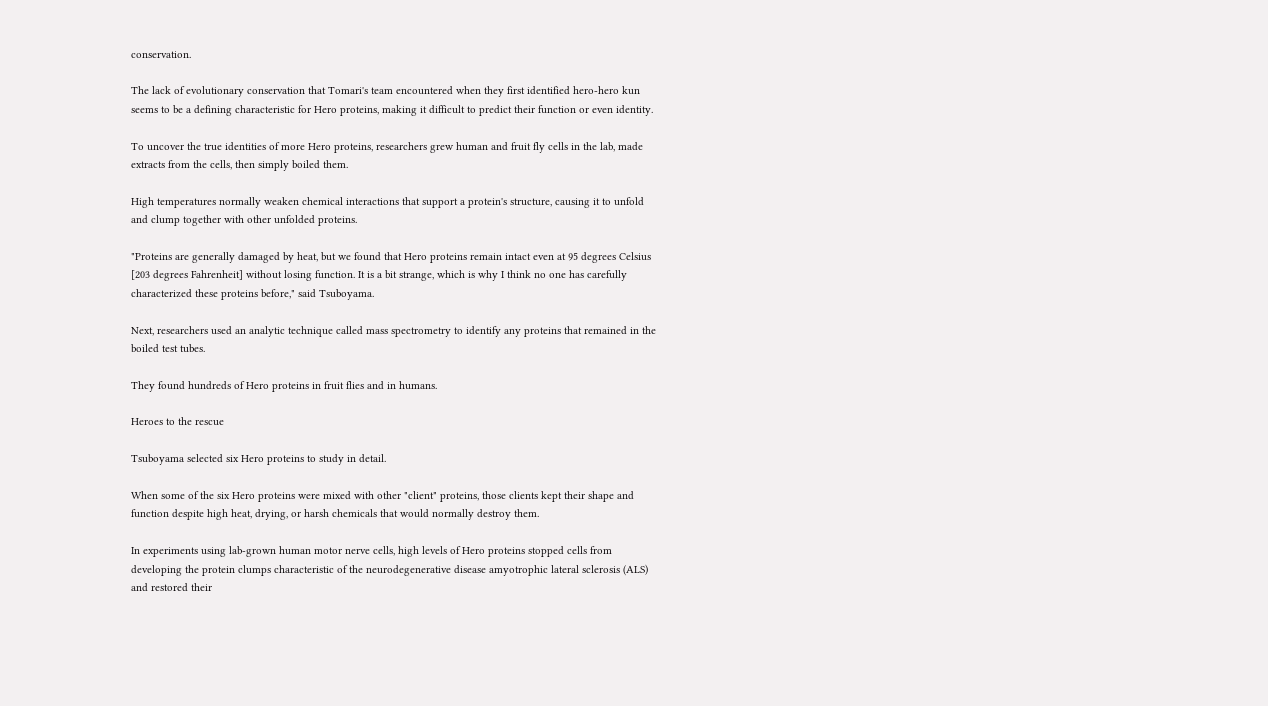conservation.

The lack of evolutionary conservation that Tomari's team encountered when they first identified hero-hero kun seems to be a defining characteristic for Hero proteins, making it difficult to predict their function or even identity.

To uncover the true identities of more Hero proteins, researchers grew human and fruit fly cells in the lab, made extracts from the cells, then simply boiled them.

High temperatures normally weaken chemical interactions that support a protein's structure, causing it to unfold and clump together with other unfolded proteins.

"Proteins are generally damaged by heat, but we found that Hero proteins remain intact even at 95 degrees Celsius [203 degrees Fahrenheit] without losing function. It is a bit strange, which is why I think no one has carefully characterized these proteins before," said Tsuboyama.

Next, researchers used an analytic technique called mass spectrometry to identify any proteins that remained in the boiled test tubes.

They found hundreds of Hero proteins in fruit flies and in humans.

Heroes to the rescue

Tsuboyama selected six Hero proteins to study in detail.

When some of the six Hero proteins were mixed with other "client" proteins, those clients kept their shape and function despite high heat, drying, or harsh chemicals that would normally destroy them.

In experiments using lab-grown human motor nerve cells, high levels of Hero proteins stopped cells from developing the protein clumps characteristic of the neurodegenerative disease amyotrophic lateral sclerosis (ALS) and restored their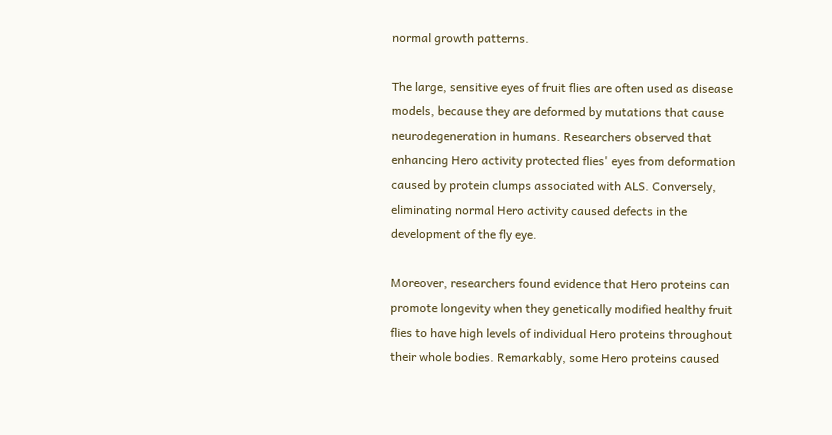normal growth patterns.

The large, sensitive eyes of fruit flies are often used as disease models, because they are deformed by mutations that cause neurodegeneration in humans. Researchers observed that enhancing Hero activity protected flies' eyes from deformation caused by protein clumps associated with ALS. Conversely, eliminating normal Hero activity caused defects in the development of the fly eye.

Moreover, researchers found evidence that Hero proteins can promote longevity when they genetically modified healthy fruit flies to have high levels of individual Hero proteins throughout their whole bodies. Remarkably, some Hero proteins caused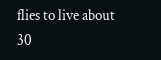flies to live about 30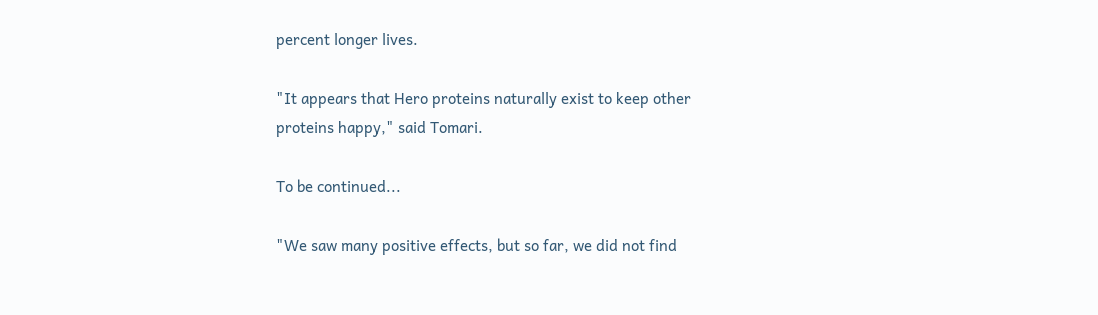percent longer lives.

"It appears that Hero proteins naturally exist to keep other proteins happy," said Tomari.

To be continued...

"We saw many positive effects, but so far, we did not find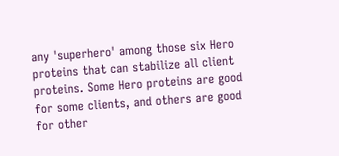any 'superhero' among those six Hero proteins that can stabilize all client proteins. Some Hero proteins are good for some clients, and others are good for other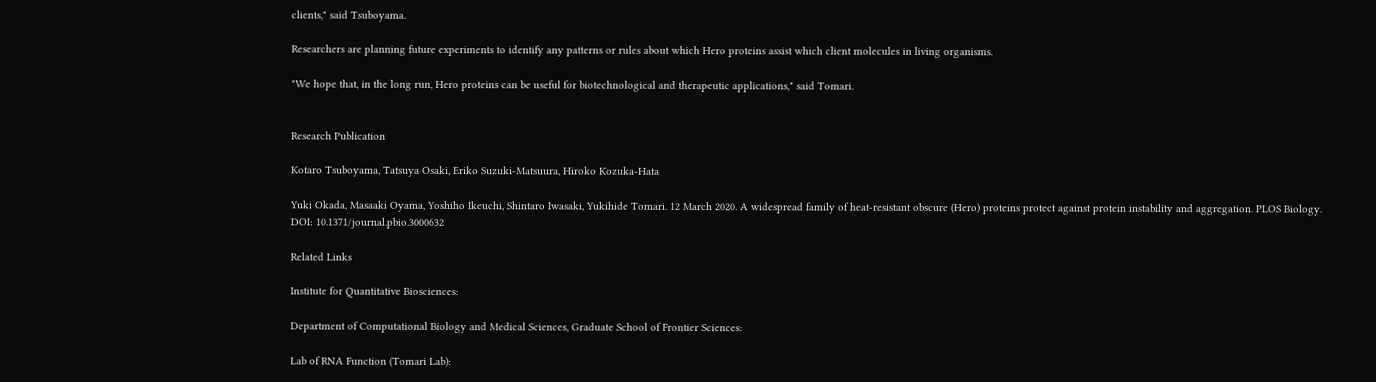clients," said Tsuboyama.

Researchers are planning future experiments to identify any patterns or rules about which Hero proteins assist which client molecules in living organisms.

"We hope that, in the long run, Hero proteins can be useful for biotechnological and therapeutic applications," said Tomari.


Research Publication

Kotaro Tsuboyama, Tatsuya Osaki, Eriko Suzuki-Matsuura, Hiroko Kozuka-Hata

Yuki Okada, Masaaki Oyama, Yoshiho Ikeuchi, Shintaro Iwasaki, Yukihide Tomari. 12 March 2020. A widespread family of heat-resistant obscure (Hero) proteins protect against protein instability and aggregation. PLOS Biology. DOI: 10.1371/journal.pbio.3000632

Related Links

Institute for Quantitative Biosciences:

Department of Computational Biology and Medical Sciences, Graduate School of Frontier Sciences:

Lab of RNA Function (Tomari Lab):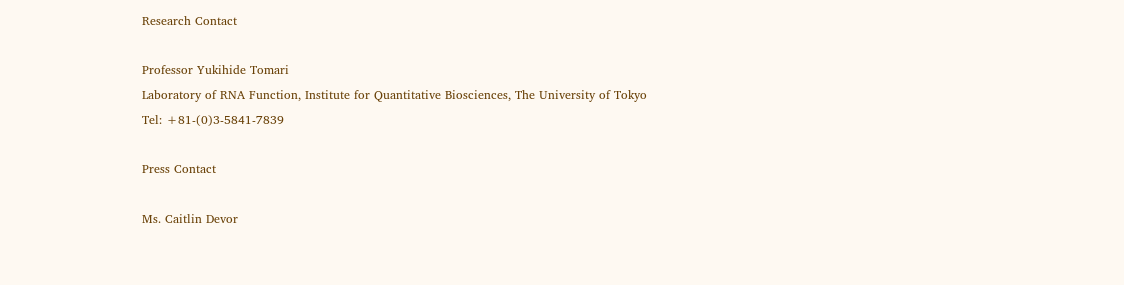Research Contact

Professor Yukihide Tomari
Laboratory of RNA Function, Institute for Quantitative Biosciences, The University of Tokyo
Tel: +81-(0)3-5841-7839

Press Contact

Ms. Caitlin Devor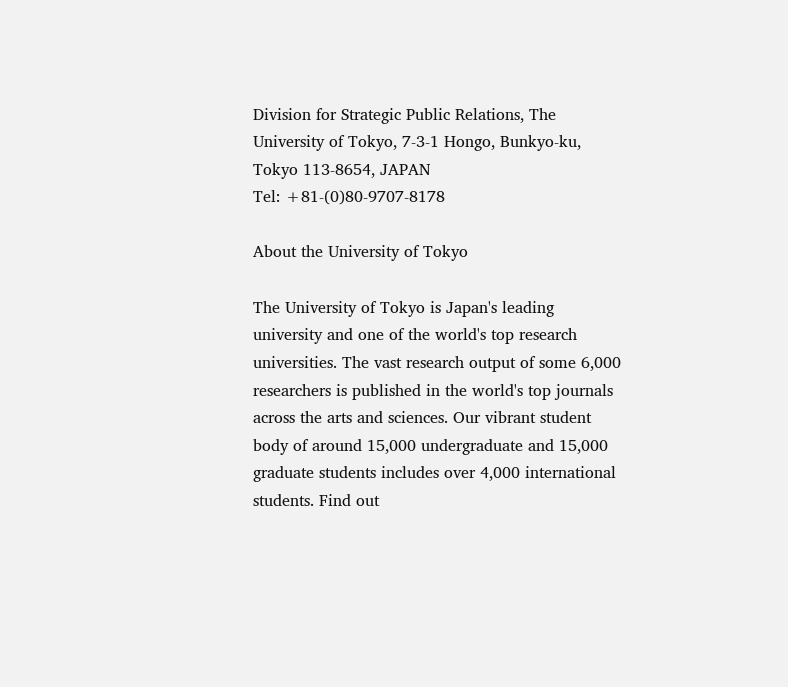Division for Strategic Public Relations, The University of Tokyo, 7-3-1 Hongo, Bunkyo-ku, Tokyo 113-8654, JAPAN
Tel: +81-(0)80-9707-8178

About the University of Tokyo

The University of Tokyo is Japan's leading university and one of the world's top research universities. The vast research output of some 6,000 researchers is published in the world's top journals across the arts and sciences. Our vibrant student body of around 15,000 undergraduate and 15,000 graduate students includes over 4,000 international students. Find out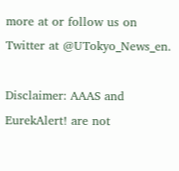more at or follow us on Twitter at @UTokyo_News_en.

Disclaimer: AAAS and EurekAlert! are not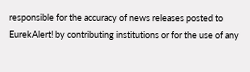responsible for the accuracy of news releases posted to EurekAlert! by contributing institutions or for the use of any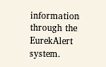information through the EurekAlert system.